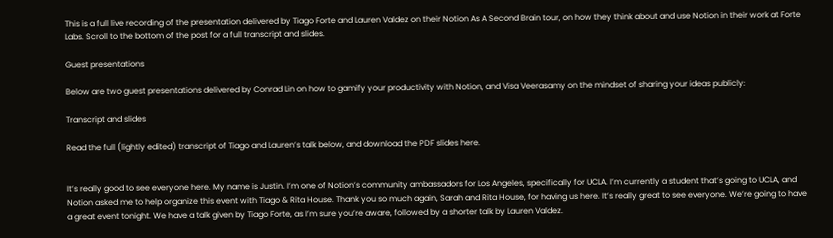This is a full live recording of the presentation delivered by Tiago Forte and Lauren Valdez on their Notion As A Second Brain tour, on how they think about and use Notion in their work at Forte Labs. Scroll to the bottom of the post for a full transcript and slides.

Guest presentations

Below are two guest presentations delivered by Conrad Lin on how to gamify your productivity with Notion, and Visa Veerasamy on the mindset of sharing your ideas publicly:

Transcript and slides

Read the full (lightly edited) transcript of Tiago and Lauren’s talk below, and download the PDF slides here.


It’s really good to see everyone here. My name is Justin. I’m one of Notion’s community ambassadors for Los Angeles, specifically for UCLA. I’m currently a student that’s going to UCLA, and Notion asked me to help organize this event with Tiago & Rita House. Thank you so much again, Sarah and Rita House, for having us here. It’s really great to see everyone. We’re going to have a great event tonight. We have a talk given by Tiago Forte, as I’m sure you’re aware, followed by a shorter talk by Lauren Valdez.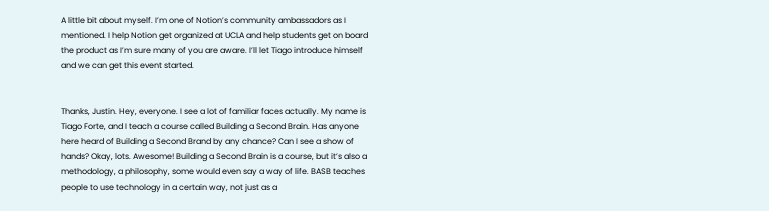A little bit about myself. I’m one of Notion’s community ambassadors as I mentioned. I help Notion get organized at UCLA and help students get on board the product as I’m sure many of you are aware. I’ll let Tiago introduce himself and we can get this event started.


Thanks, Justin. Hey, everyone. I see a lot of familiar faces actually. My name is Tiago Forte, and I teach a course called Building a Second Brain. Has anyone here heard of Building a Second Brand by any chance? Can I see a show of hands? Okay, lots. Awesome! Building a Second Brain is a course, but it’s also a methodology, a philosophy, some would even say a way of life. BASB teaches people to use technology in a certain way, not just as a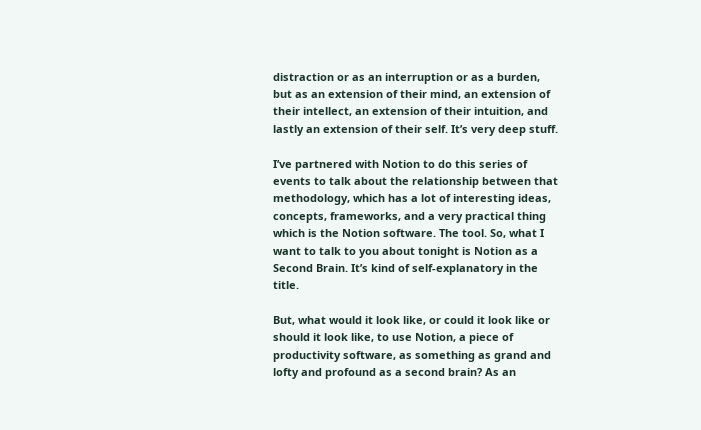distraction or as an interruption or as a burden, but as an extension of their mind, an extension of their intellect, an extension of their intuition, and lastly an extension of their self. It’s very deep stuff.

I’ve partnered with Notion to do this series of events to talk about the relationship between that methodology, which has a lot of interesting ideas, concepts, frameworks, and a very practical thing which is the Notion software. The tool. So, what I want to talk to you about tonight is Notion as a Second Brain. It’s kind of self-explanatory in the title.

But, what would it look like, or could it look like or should it look like, to use Notion, a piece of productivity software, as something as grand and lofty and profound as a second brain? As an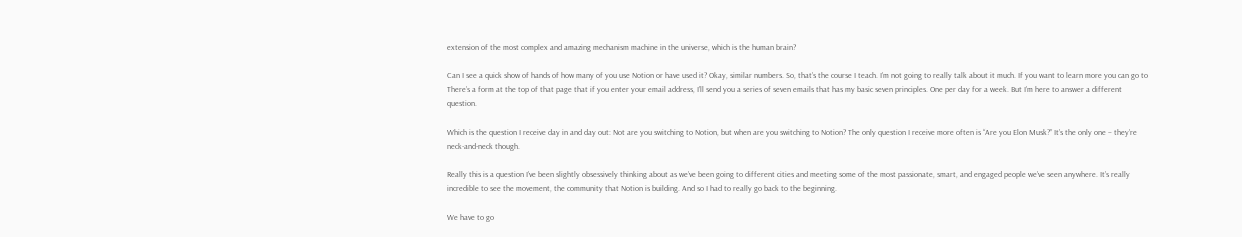extension of the most complex and amazing mechanism machine in the universe, which is the human brain?

Can I see a quick show of hands of how many of you use Notion or have used it? Okay, similar numbers. So, that’s the course I teach. I’m not going to really talk about it much. If you want to learn more you can go to There’s a form at the top of that page that if you enter your email address, I’ll send you a series of seven emails that has my basic seven principles. One per day for a week. But I’m here to answer a different question.

Which is the question I receive day in and day out: Not are you switching to Notion, but when are you switching to Notion? The only question I receive more often is “Are you Elon Musk?” It’s the only one – they’re neck-and-neck though.

Really this is a question I’ve been slightly obsessively thinking about as we’ve been going to different cities and meeting some of the most passionate, smart, and engaged people we’ve seen anywhere. It’s really incredible to see the movement, the community that Notion is building. And so I had to really go back to the beginning.

We have to go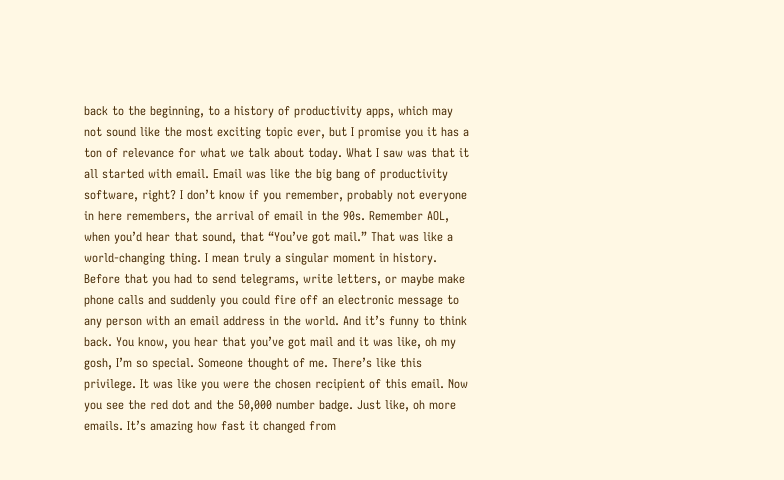back to the beginning, to a history of productivity apps, which may not sound like the most exciting topic ever, but I promise you it has a ton of relevance for what we talk about today. What I saw was that it all started with email. Email was like the big bang of productivity software, right? I don’t know if you remember, probably not everyone in here remembers, the arrival of email in the 90s. Remember AOL, when you’d hear that sound, that “You’ve got mail.” That was like a world-changing thing. I mean truly a singular moment in history. Before that you had to send telegrams, write letters, or maybe make phone calls and suddenly you could fire off an electronic message to any person with an email address in the world. And it’s funny to think back. You know, you hear that you’ve got mail and it was like, oh my gosh, I’m so special. Someone thought of me. There’s like this privilege. It was like you were the chosen recipient of this email. Now you see the red dot and the 50,000 number badge. Just like, oh more emails. It’s amazing how fast it changed from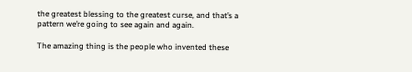the greatest blessing to the greatest curse, and that’s a pattern we’re going to see again and again.

The amazing thing is the people who invented these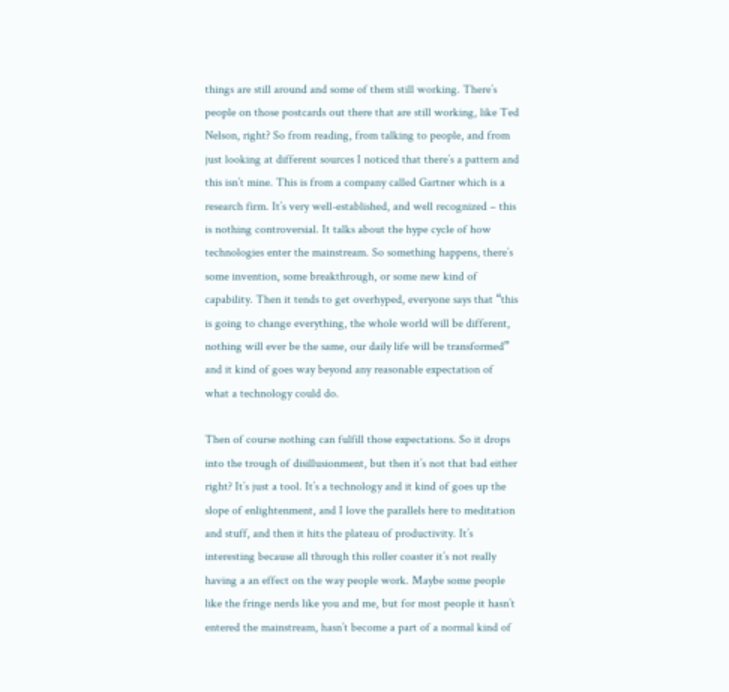things are still around and some of them still working. There’s people on those postcards out there that are still working, like Ted Nelson, right? So from reading, from talking to people, and from just looking at different sources I noticed that there’s a pattern and this isn’t mine. This is from a company called Gartner which is a research firm. It’s very well-established, and well recognized – this is nothing controversial. It talks about the hype cycle of how technologies enter the mainstream. So something happens, there’s some invention, some breakthrough, or some new kind of capability. Then it tends to get overhyped, everyone says that “this is going to change everything, the whole world will be different, nothing will ever be the same, our daily life will be transformed” and it kind of goes way beyond any reasonable expectation of what a technology could do.

Then of course nothing can fulfill those expectations. So it drops into the trough of disillusionment, but then it’s not that bad either right? It’s just a tool. It’s a technology and it kind of goes up the slope of enlightenment, and I love the parallels here to meditation and stuff, and then it hits the plateau of productivity. It’s interesting because all through this roller coaster it’s not really having a an effect on the way people work. Maybe some people like the fringe nerds like you and me, but for most people it hasn’t entered the mainstream, hasn’t become a part of a normal kind of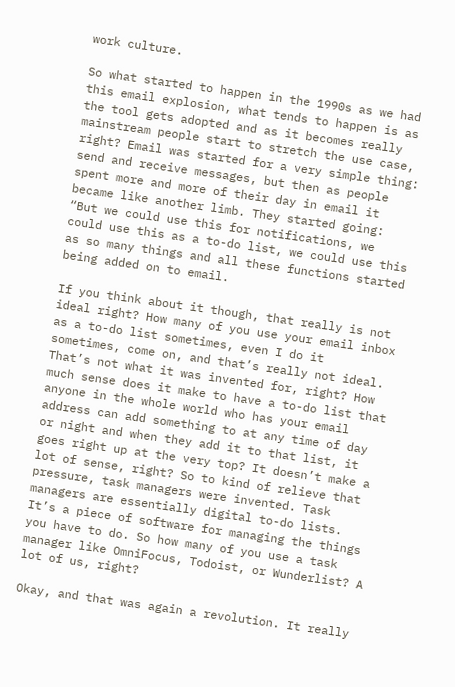work culture.

So what started to happen in the 1990s as we had this email explosion, what tends to happen is as the tool gets adopted and as it becomes really mainstream people start to stretch the use case, right? Email was started for a very simple thing: send and receive messages, but then as people spent more and more of their day in email it became like another limb. They started going: “But we could use this for notifications, we could use this as a to-do list, we could use this as so many things and all these functions started being added on to email.

If you think about it though, that really is not ideal right? How many of you use your email inbox as a to-do list sometimes, even I do it sometimes, come on, and that’s really not ideal. That’s not what it was invented for, right? How much sense does it make to have a to-do list that anyone in the whole world who has your email address can add something to at any time of day or night and when they add it to that list, it goes right up at the very top? It doesn’t make a lot of sense, right? So to kind of relieve that pressure, task managers were invented. Task managers are essentially digital to-do lists. It’s a piece of software for managing the things you have to do. So how many of you use a task manager like OmniFocus, Todoist, or Wunderlist? A lot of us, right?

Okay, and that was again a revolution. It really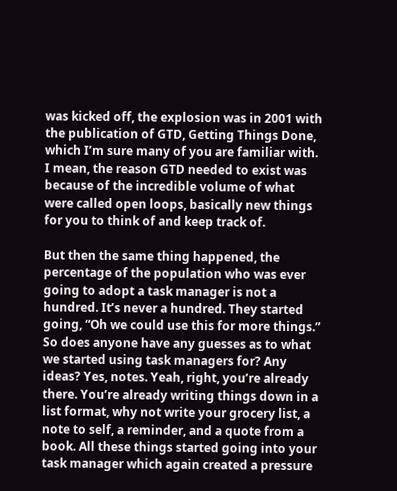was kicked off, the explosion was in 2001 with the publication of GTD, Getting Things Done, which I’m sure many of you are familiar with. I mean, the reason GTD needed to exist was because of the incredible volume of what were called open loops, basically new things for you to think of and keep track of.

But then the same thing happened, the percentage of the population who was ever going to adopt a task manager is not a hundred. It’s never a hundred. They started going, “Oh we could use this for more things.” So does anyone have any guesses as to what we started using task managers for? Any ideas? Yes, notes. Yeah, right, you’re already there. You’re already writing things down in a list format, why not write your grocery list, a note to self, a reminder, and a quote from a book. All these things started going into your task manager which again created a pressure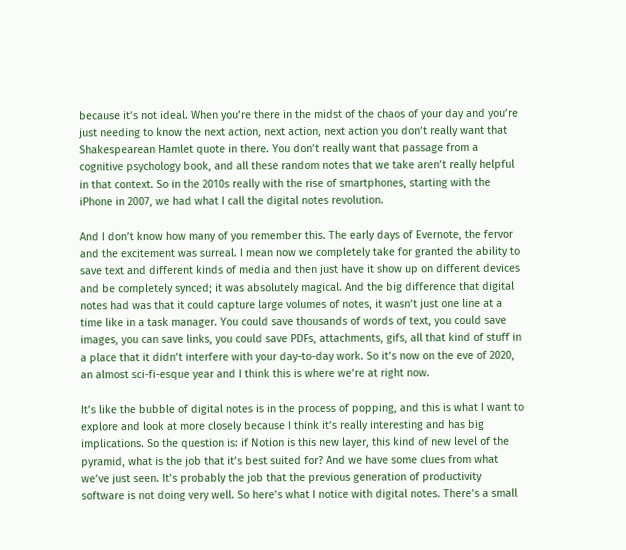because it’s not ideal. When you’re there in the midst of the chaos of your day and you’re just needing to know the next action, next action, next action you don’t really want that Shakespearean Hamlet quote in there. You don’t really want that passage from a cognitive psychology book, and all these random notes that we take aren’t really helpful in that context. So in the 2010s really with the rise of smartphones, starting with the iPhone in 2007, we had what I call the digital notes revolution.

And I don’t know how many of you remember this. The early days of Evernote, the fervor and the excitement was surreal. I mean now we completely take for granted the ability to save text and different kinds of media and then just have it show up on different devices and be completely synced; it was absolutely magical. And the big difference that digital notes had was that it could capture large volumes of notes, it wasn’t just one line at a time like in a task manager. You could save thousands of words of text, you could save images, you can save links, you could save PDFs, attachments, gifs, all that kind of stuff in a place that it didn’t interfere with your day-to-day work. So it’s now on the eve of 2020, an almost sci-fi-esque year and I think this is where we’re at right now.

It’s like the bubble of digital notes is in the process of popping, and this is what I want to explore and look at more closely because I think it’s really interesting and has big implications. So the question is: if Notion is this new layer, this kind of new level of the pyramid, what is the job that it’s best suited for? And we have some clues from what we’ve just seen. It’s probably the job that the previous generation of productivity software is not doing very well. So here’s what I notice with digital notes. There’s a small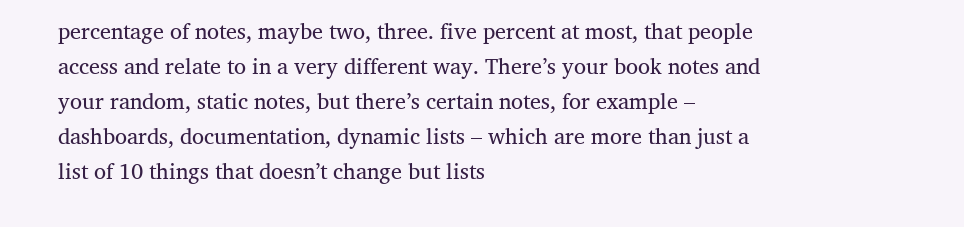percentage of notes, maybe two, three. five percent at most, that people access and relate to in a very different way. There’s your book notes and your random, static notes, but there’s certain notes, for example – dashboards, documentation, dynamic lists – which are more than just a list of 10 things that doesn’t change but lists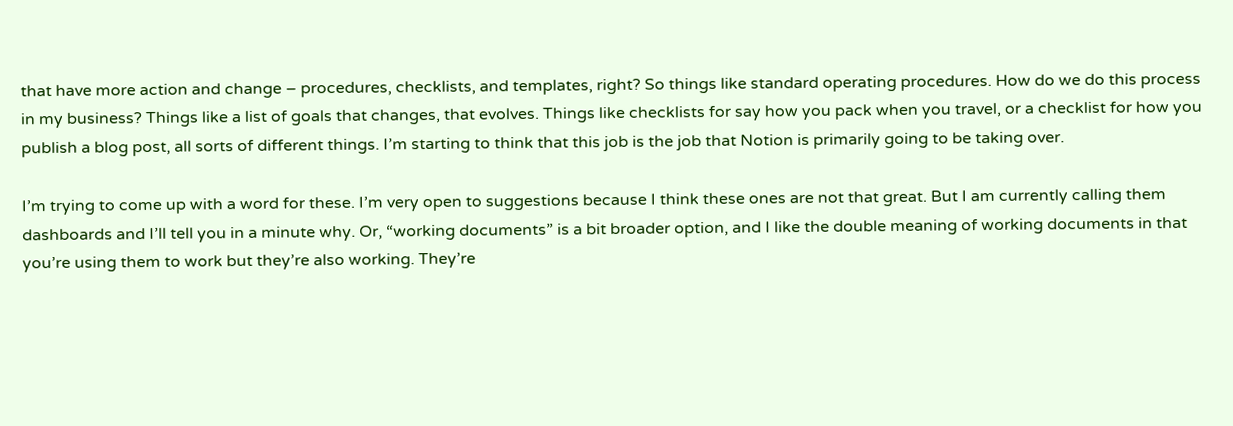that have more action and change – procedures, checklists, and templates, right? So things like standard operating procedures. How do we do this process in my business? Things like a list of goals that changes, that evolves. Things like checklists for say how you pack when you travel, or a checklist for how you publish a blog post, all sorts of different things. I’m starting to think that this job is the job that Notion is primarily going to be taking over.

I’m trying to come up with a word for these. I’m very open to suggestions because I think these ones are not that great. But I am currently calling them dashboards and I’ll tell you in a minute why. Or, “working documents” is a bit broader option, and I like the double meaning of working documents in that you’re using them to work but they’re also working. They’re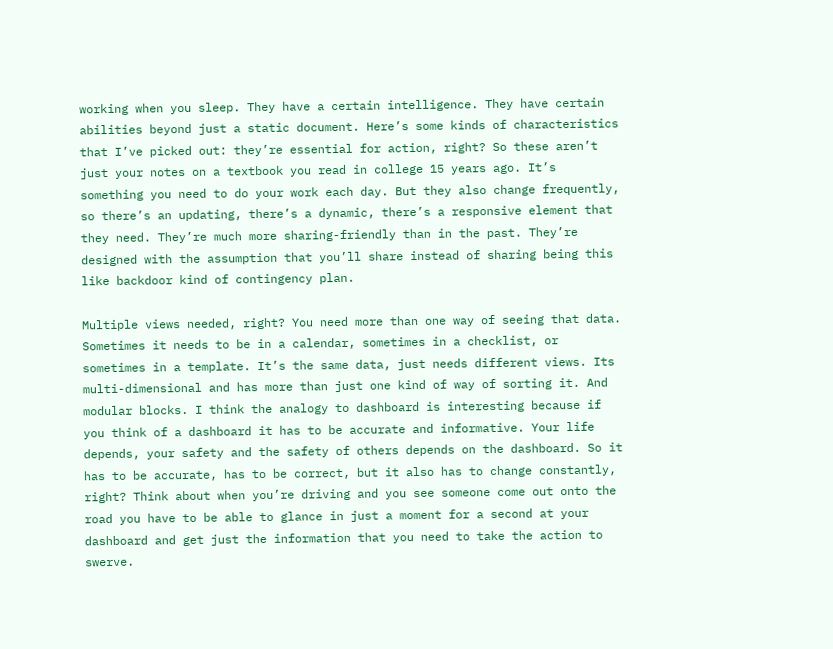working when you sleep. They have a certain intelligence. They have certain abilities beyond just a static document. Here’s some kinds of characteristics that I’ve picked out: they’re essential for action, right? So these aren’t just your notes on a textbook you read in college 15 years ago. It’s something you need to do your work each day. But they also change frequently, so there’s an updating, there’s a dynamic, there’s a responsive element that they need. They’re much more sharing-friendly than in the past. They’re designed with the assumption that you’ll share instead of sharing being this like backdoor kind of contingency plan.

Multiple views needed, right? You need more than one way of seeing that data. Sometimes it needs to be in a calendar, sometimes in a checklist, or sometimes in a template. It’s the same data, just needs different views. Its multi-dimensional and has more than just one kind of way of sorting it. And modular blocks. I think the analogy to dashboard is interesting because if you think of a dashboard it has to be accurate and informative. Your life depends, your safety and the safety of others depends on the dashboard. So it has to be accurate, has to be correct, but it also has to change constantly, right? Think about when you’re driving and you see someone come out onto the road you have to be able to glance in just a moment for a second at your dashboard and get just the information that you need to take the action to swerve.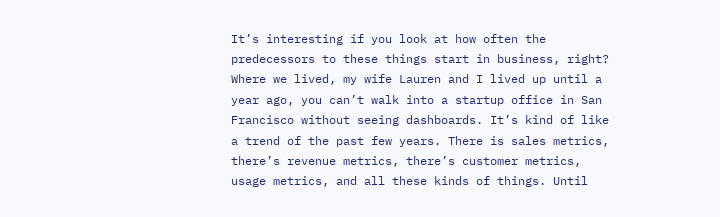It’s interesting if you look at how often the predecessors to these things start in business, right? Where we lived, my wife Lauren and I lived up until a year ago, you can’t walk into a startup office in San Francisco without seeing dashboards. It’s kind of like a trend of the past few years. There is sales metrics, there’s revenue metrics, there’s customer metrics, usage metrics, and all these kinds of things. Until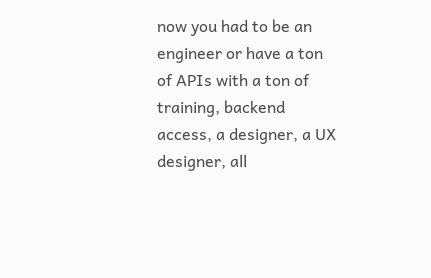now you had to be an engineer or have a ton of APIs with a ton of training, backend access, a designer, a UX designer, all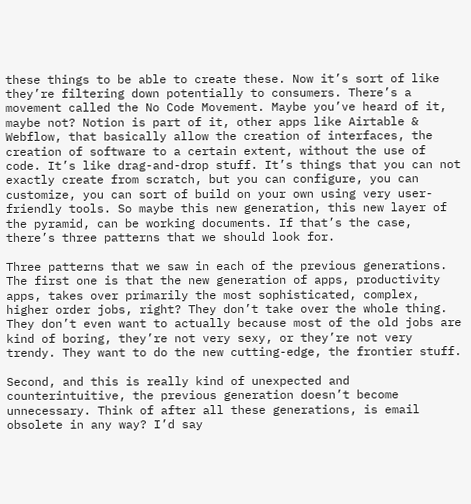these things to be able to create these. Now it’s sort of like they’re filtering down potentially to consumers. There’s a movement called the No Code Movement. Maybe you’ve heard of it, maybe not? Notion is part of it, other apps like Airtable & Webflow, that basically allow the creation of interfaces, the creation of software to a certain extent, without the use of code. It’s like drag-and-drop stuff. It’s things that you can not exactly create from scratch, but you can configure, you can customize, you can sort of build on your own using very user-friendly tools. So maybe this new generation, this new layer of the pyramid, can be working documents. If that’s the case, there’s three patterns that we should look for.

Three patterns that we saw in each of the previous generations. The first one is that the new generation of apps, productivity apps, takes over primarily the most sophisticated, complex, higher order jobs, right? They don’t take over the whole thing. They don’t even want to actually because most of the old jobs are kind of boring, they’re not very sexy, or they’re not very trendy. They want to do the new cutting-edge, the frontier stuff.

Second, and this is really kind of unexpected and counterintuitive, the previous generation doesn’t become unnecessary. Think of after all these generations, is email obsolete in any way? I’d say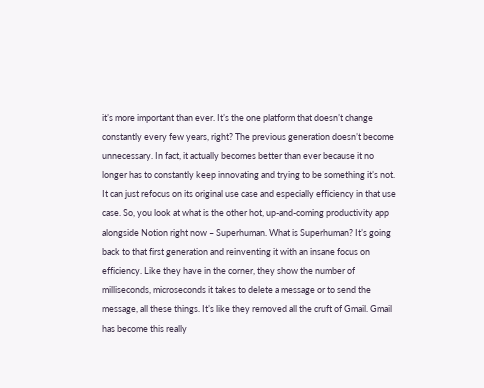it’s more important than ever. It’s the one platform that doesn’t change constantly every few years, right? The previous generation doesn’t become unnecessary. In fact, it actually becomes better than ever because it no longer has to constantly keep innovating and trying to be something it’s not. It can just refocus on its original use case and especially efficiency in that use case. So, you look at what is the other hot, up-and-coming productivity app alongside Notion right now – Superhuman. What is Superhuman? It’s going back to that first generation and reinventing it with an insane focus on efficiency. Like they have in the corner, they show the number of milliseconds, microseconds it takes to delete a message or to send the message, all these things. It’s like they removed all the cruft of Gmail. Gmail has become this really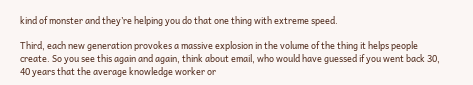kind of monster and they’re helping you do that one thing with extreme speed.

Third, each new generation provokes a massive explosion in the volume of the thing it helps people create. So you see this again and again, think about email, who would have guessed if you went back 30, 40 years that the average knowledge worker or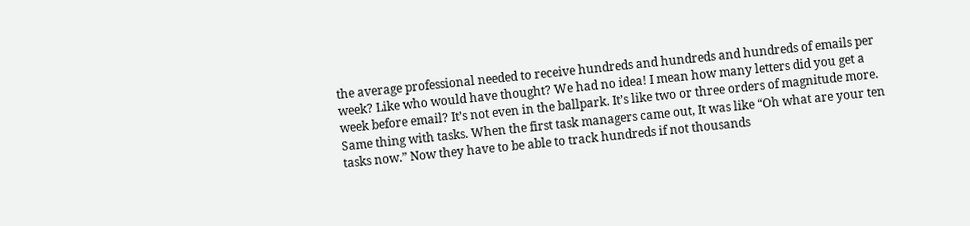the average professional needed to receive hundreds and hundreds and hundreds of emails per week? Like who would have thought? We had no idea! I mean how many letters did you get a week before email? It’s not even in the ballpark. It’s like two or three orders of magnitude more. Same thing with tasks. When the first task managers came out, It was like “Oh what are your ten tasks now.” Now they have to be able to track hundreds if not thousands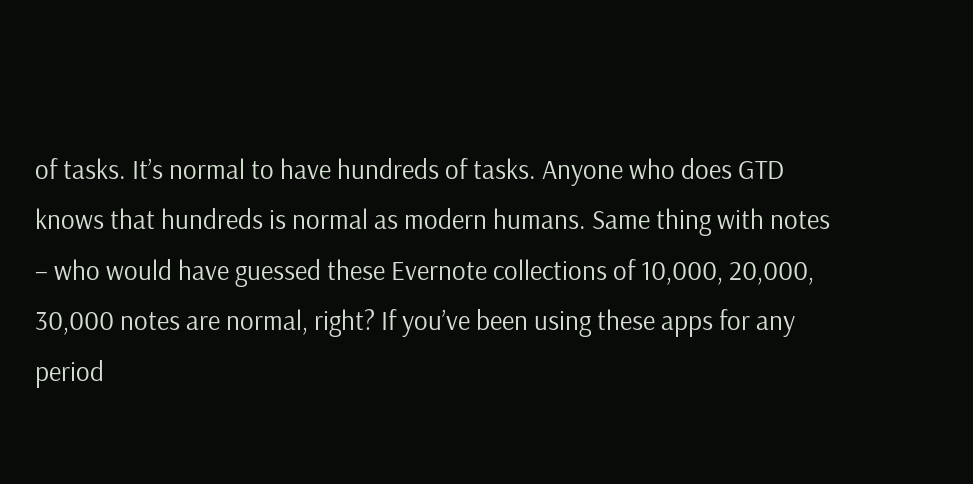of tasks. It’s normal to have hundreds of tasks. Anyone who does GTD knows that hundreds is normal as modern humans. Same thing with notes – who would have guessed these Evernote collections of 10,000, 20,000, 30,000 notes are normal, right? If you’ve been using these apps for any period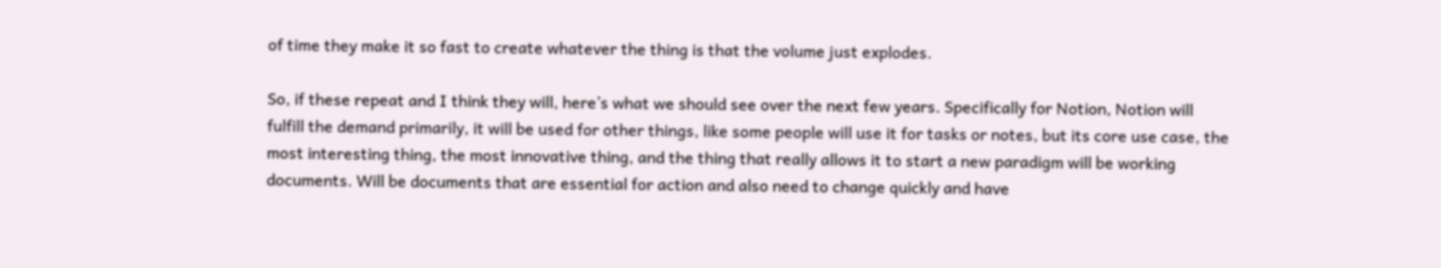of time they make it so fast to create whatever the thing is that the volume just explodes.

So, if these repeat and I think they will, here’s what we should see over the next few years. Specifically for Notion, Notion will fulfill the demand primarily, it will be used for other things, like some people will use it for tasks or notes, but its core use case, the most interesting thing, the most innovative thing, and the thing that really allows it to start a new paradigm will be working documents. Will be documents that are essential for action and also need to change quickly and have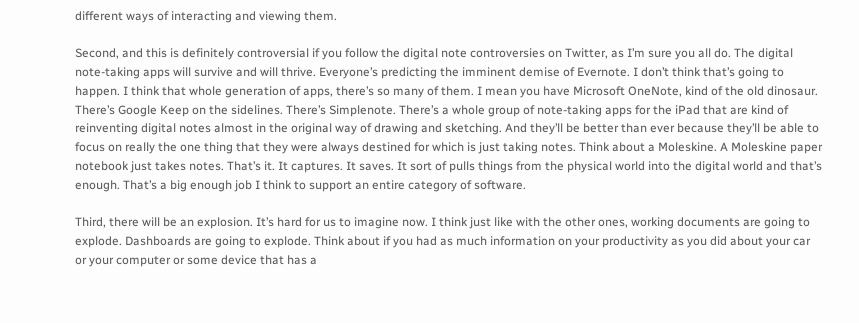different ways of interacting and viewing them.

Second, and this is definitely controversial if you follow the digital note controversies on Twitter, as I’m sure you all do. The digital note-taking apps will survive and will thrive. Everyone’s predicting the imminent demise of Evernote. I don’t think that’s going to happen. I think that whole generation of apps, there’s so many of them. I mean you have Microsoft OneNote, kind of the old dinosaur. There’s Google Keep on the sidelines. There’s Simplenote. There’s a whole group of note-taking apps for the iPad that are kind of reinventing digital notes almost in the original way of drawing and sketching. And they’ll be better than ever because they’ll be able to focus on really the one thing that they were always destined for which is just taking notes. Think about a Moleskine. A Moleskine paper notebook just takes notes. That’s it. It captures. It saves. It sort of pulls things from the physical world into the digital world and that’s enough. That’s a big enough job I think to support an entire category of software.

Third, there will be an explosion. It’s hard for us to imagine now. I think just like with the other ones, working documents are going to explode. Dashboards are going to explode. Think about if you had as much information on your productivity as you did about your car or your computer or some device that has a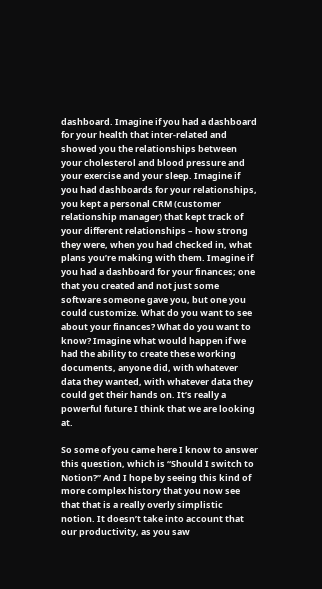dashboard. Imagine if you had a dashboard for your health that inter-related and showed you the relationships between your cholesterol and blood pressure and your exercise and your sleep. Imagine if you had dashboards for your relationships, you kept a personal CRM (customer relationship manager) that kept track of your different relationships – how strong they were, when you had checked in, what plans you’re making with them. Imagine if you had a dashboard for your finances; one that you created and not just some software someone gave you, but one you could customize. What do you want to see about your finances? What do you want to know? Imagine what would happen if we had the ability to create these working documents, anyone did, with whatever data they wanted, with whatever data they could get their hands on. It’s really a powerful future I think that we are looking at.

So some of you came here I know to answer this question, which is “Should I switch to Notion?” And I hope by seeing this kind of more complex history that you now see that that is a really overly simplistic notion. It doesn’t take into account that our productivity, as you saw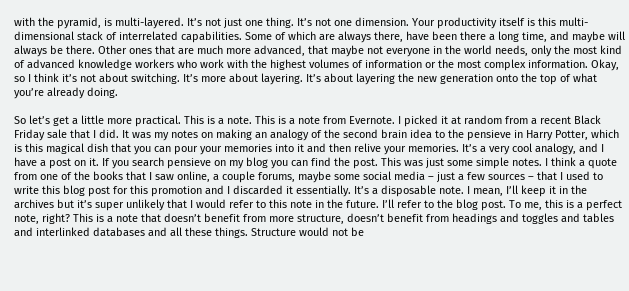with the pyramid, is multi-layered. It’s not just one thing. It’s not one dimension. Your productivity itself is this multi-dimensional stack of interrelated capabilities. Some of which are always there, have been there a long time, and maybe will always be there. Other ones that are much more advanced, that maybe not everyone in the world needs, only the most kind of advanced knowledge workers who work with the highest volumes of information or the most complex information. Okay, so I think it’s not about switching. It’s more about layering. It’s about layering the new generation onto the top of what you’re already doing.

So let’s get a little more practical. This is a note. This is a note from Evernote. I picked it at random from a recent Black Friday sale that I did. It was my notes on making an analogy of the second brain idea to the pensieve in Harry Potter, which is this magical dish that you can pour your memories into it and then relive your memories. It’s a very cool analogy, and I have a post on it. If you search pensieve on my blog you can find the post. This was just some simple notes. I think a quote from one of the books that I saw online, a couple forums, maybe some social media – just a few sources – that I used to write this blog post for this promotion and I discarded it essentially. It’s a disposable note. I mean, I’ll keep it in the archives but it’s super unlikely that I would refer to this note in the future. I’ll refer to the blog post. To me, this is a perfect note, right? This is a note that doesn’t benefit from more structure, doesn’t benefit from headings and toggles and tables and interlinked databases and all these things. Structure would not be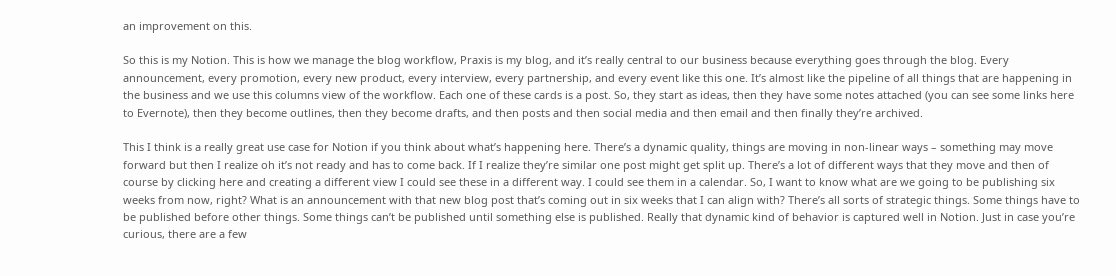an improvement on this.

So this is my Notion. This is how we manage the blog workflow, Praxis is my blog, and it’s really central to our business because everything goes through the blog. Every announcement, every promotion, every new product, every interview, every partnership, and every event like this one. It’s almost like the pipeline of all things that are happening in the business and we use this columns view of the workflow. Each one of these cards is a post. So, they start as ideas, then they have some notes attached (you can see some links here to Evernote), then they become outlines, then they become drafts, and then posts and then social media and then email and then finally they’re archived.

This I think is a really great use case for Notion if you think about what’s happening here. There’s a dynamic quality, things are moving in non-linear ways – something may move forward but then I realize oh it’s not ready and has to come back. If I realize they’re similar one post might get split up. There’s a lot of different ways that they move and then of course by clicking here and creating a different view I could see these in a different way. I could see them in a calendar. So, I want to know what are we going to be publishing six weeks from now, right? What is an announcement with that new blog post that’s coming out in six weeks that I can align with? There’s all sorts of strategic things. Some things have to be published before other things. Some things can’t be published until something else is published. Really that dynamic kind of behavior is captured well in Notion. Just in case you’re curious, there are a few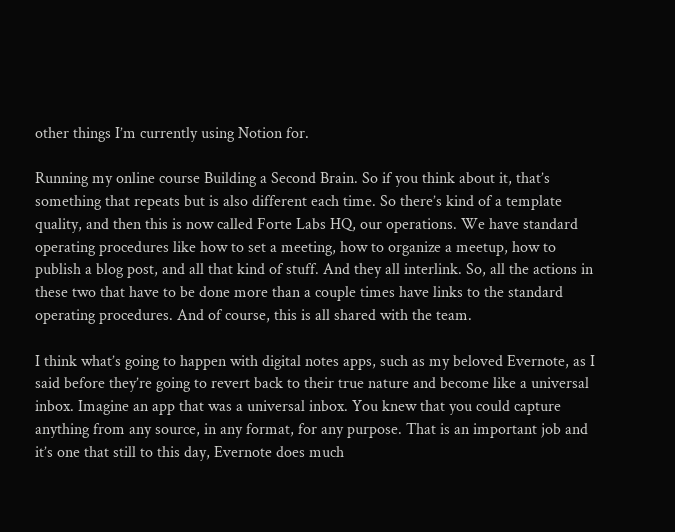other things I’m currently using Notion for.

Running my online course Building a Second Brain. So if you think about it, that’s something that repeats but is also different each time. So there’s kind of a template quality, and then this is now called Forte Labs HQ, our operations. We have standard operating procedures like how to set a meeting, how to organize a meetup, how to publish a blog post, and all that kind of stuff. And they all interlink. So, all the actions in these two that have to be done more than a couple times have links to the standard operating procedures. And of course, this is all shared with the team.

I think what’s going to happen with digital notes apps, such as my beloved Evernote, as I said before they’re going to revert back to their true nature and become like a universal inbox. Imagine an app that was a universal inbox. You knew that you could capture anything from any source, in any format, for any purpose. That is an important job and it’s one that still to this day, Evernote does much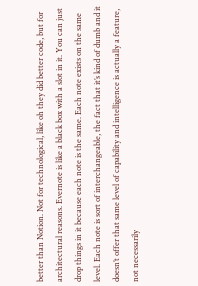better than Notion. Not for technological, like oh they did better code, but for architectural reasons. Evernote is like a black box with a slot in it. You can just drop things in it because each note is the same. Each note exists on the same level. Each note is sort of interchangeable, the fact that it’s kind of dumb and it doesn’t offer that same level of capability and intelligence is actually a feature, not necessarily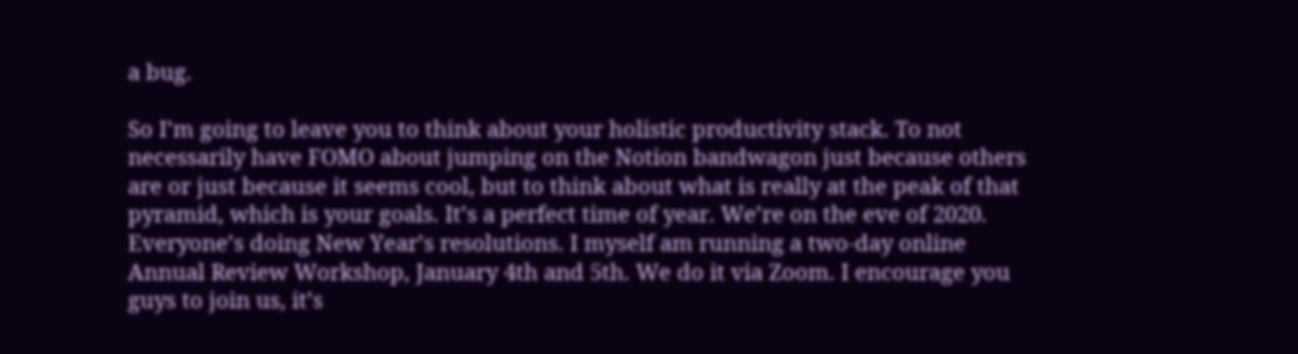a bug.

So I’m going to leave you to think about your holistic productivity stack. To not necessarily have FOMO about jumping on the Notion bandwagon just because others are or just because it seems cool, but to think about what is really at the peak of that pyramid, which is your goals. It’s a perfect time of year. We’re on the eve of 2020. Everyone’s doing New Year’s resolutions. I myself am running a two-day online Annual Review Workshop, January 4th and 5th. We do it via Zoom. I encourage you guys to join us, it’s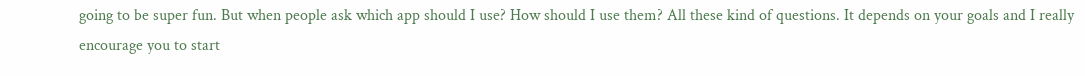going to be super fun. But when people ask which app should I use? How should I use them? All these kind of questions. It depends on your goals and I really encourage you to start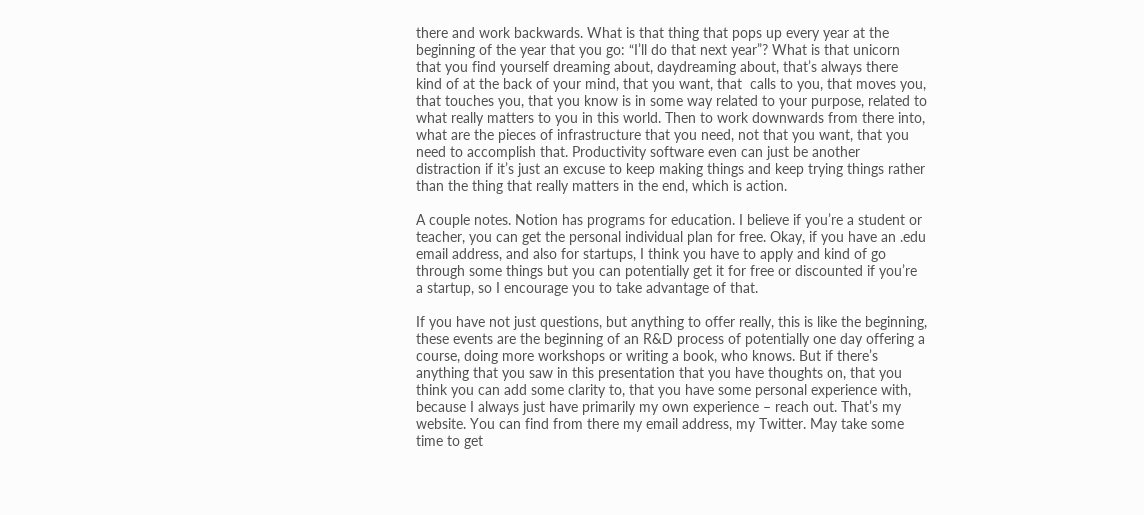there and work backwards. What is that thing that pops up every year at the beginning of the year that you go: “I’ll do that next year”? What is that unicorn that you find yourself dreaming about, daydreaming about, that’s always there kind of at the back of your mind, that you want, that  calls to you, that moves you, that touches you, that you know is in some way related to your purpose, related to what really matters to you in this world. Then to work downwards from there into, what are the pieces of infrastructure that you need, not that you want, that you need to accomplish that. Productivity software even can just be another distraction if it’s just an excuse to keep making things and keep trying things rather than the thing that really matters in the end, which is action.

A couple notes. Notion has programs for education. I believe if you’re a student or teacher, you can get the personal individual plan for free. Okay, if you have an .edu email address, and also for startups, I think you have to apply and kind of go through some things but you can potentially get it for free or discounted if you’re a startup, so I encourage you to take advantage of that.

If you have not just questions, but anything to offer really, this is like the beginning, these events are the beginning of an R&D process of potentially one day offering a course, doing more workshops or writing a book, who knows. But if there’s anything that you saw in this presentation that you have thoughts on, that you think you can add some clarity to, that you have some personal experience with, because I always just have primarily my own experience – reach out. That’s my website. You can find from there my email address, my Twitter. May take some time to get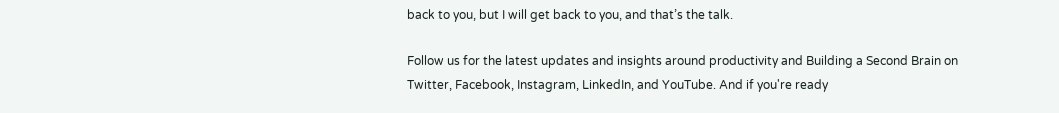back to you, but I will get back to you, and that’s the talk.

Follow us for the latest updates and insights around productivity and Building a Second Brain on Twitter, Facebook, Instagram, LinkedIn, and YouTube. And if you're ready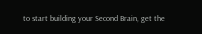to start building your Second Brain, get the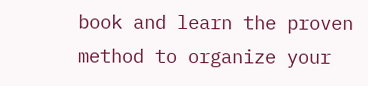book and learn the proven method to organize your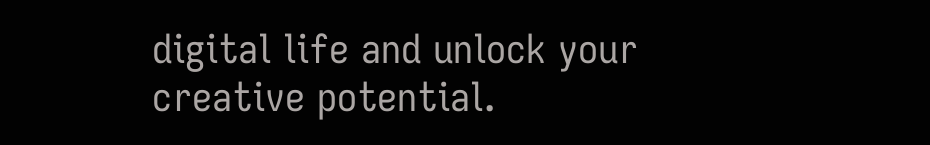digital life and unlock your creative potential.